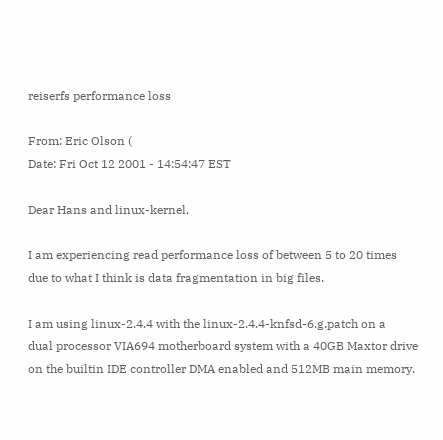reiserfs performance loss

From: Eric Olson (
Date: Fri Oct 12 2001 - 14:54:47 EST

Dear Hans and linux-kernel,

I am experiencing read performance loss of between 5 to 20 times
due to what I think is data fragmentation in big files.

I am using linux-2.4.4 with the linux-2.4.4-knfsd-6.g.patch on a
dual processor VIA694 motherboard system with a 40GB Maxtor drive
on the builtin IDE controller DMA enabled and 512MB main memory.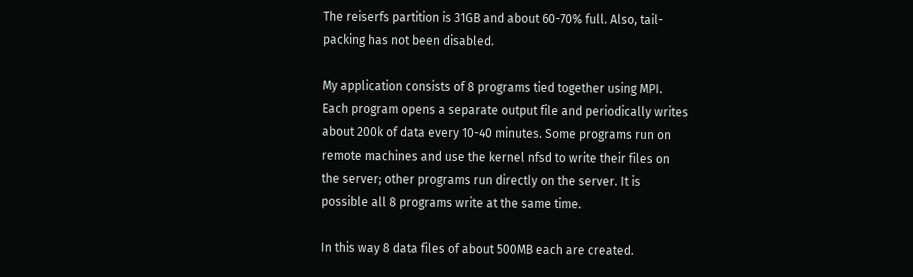The reiserfs partition is 31GB and about 60-70% full. Also, tail-
packing has not been disabled.

My application consists of 8 programs tied together using MPI.
Each program opens a separate output file and periodically writes
about 200k of data every 10-40 minutes. Some programs run on
remote machines and use the kernel nfsd to write their files on
the server; other programs run directly on the server. It is
possible all 8 programs write at the same time.

In this way 8 data files of about 500MB each are created.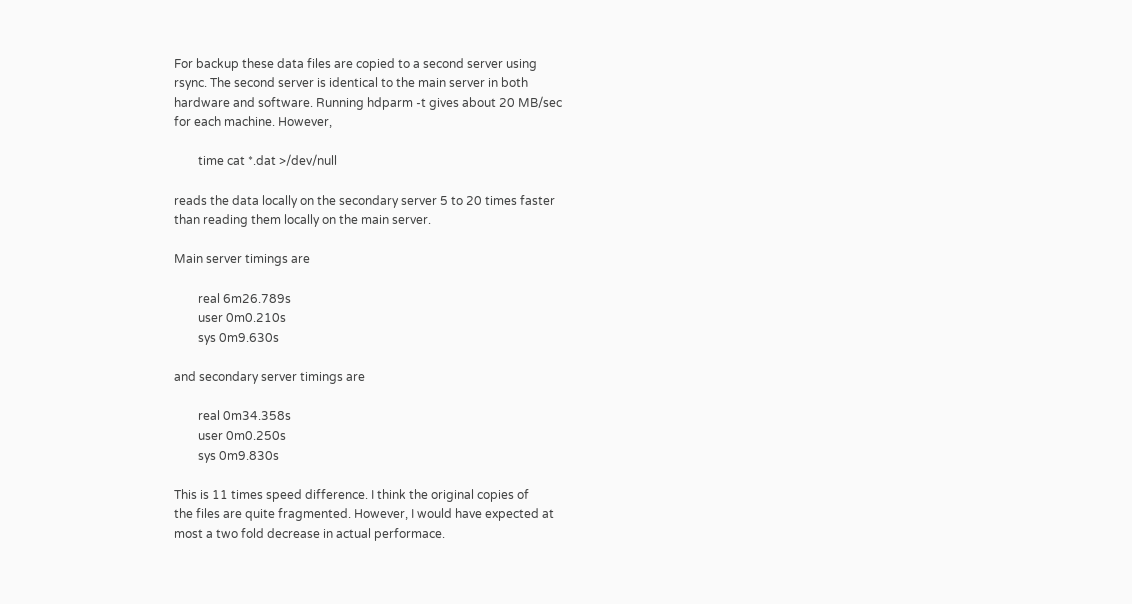For backup these data files are copied to a second server using
rsync. The second server is identical to the main server in both
hardware and software. Running hdparm -t gives about 20 MB/sec
for each machine. However,

        time cat *.dat >/dev/null

reads the data locally on the secondary server 5 to 20 times faster
than reading them locally on the main server.

Main server timings are

        real 6m26.789s
        user 0m0.210s
        sys 0m9.630s

and secondary server timings are

        real 0m34.358s
        user 0m0.250s
        sys 0m9.830s

This is 11 times speed difference. I think the original copies of
the files are quite fragmented. However, I would have expected at
most a two fold decrease in actual performace.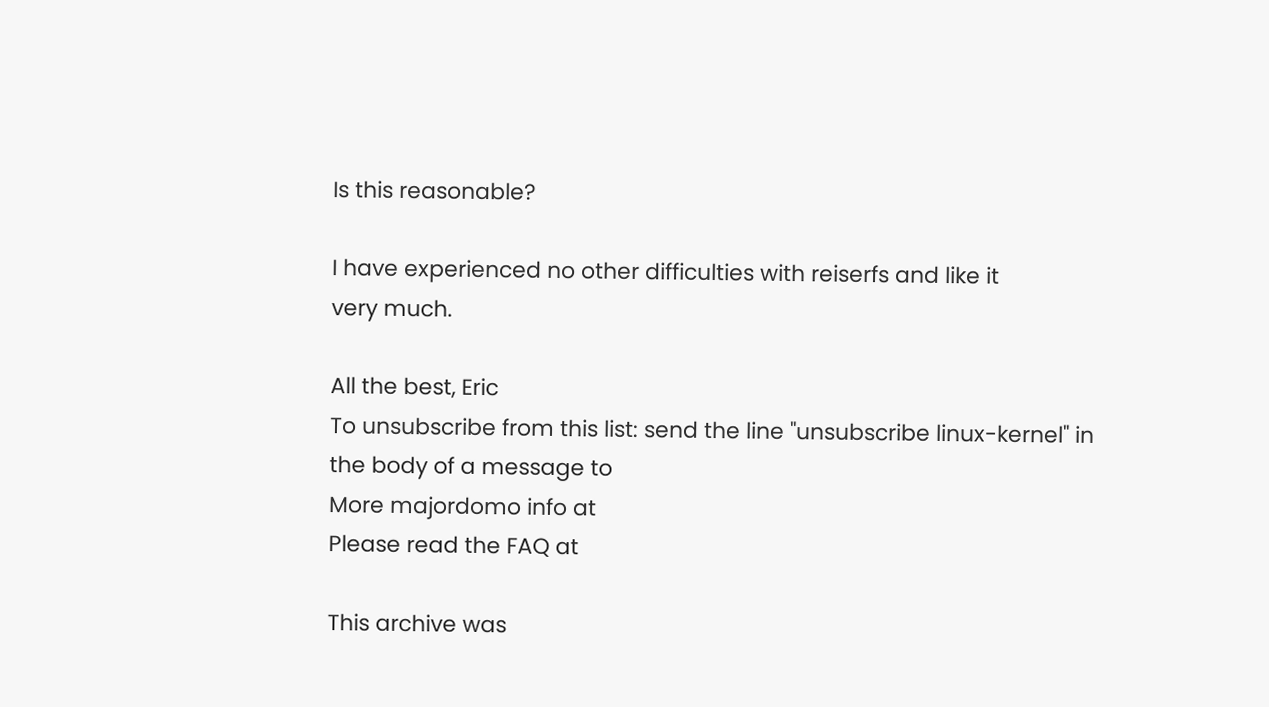Is this reasonable?

I have experienced no other difficulties with reiserfs and like it
very much.

All the best, Eric
To unsubscribe from this list: send the line "unsubscribe linux-kernel" in
the body of a message to
More majordomo info at
Please read the FAQ at

This archive was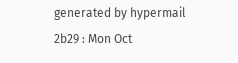generated by hypermail 2b29 : Mon Oct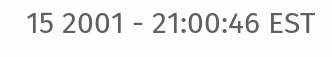15 2001 - 21:00:46 EST